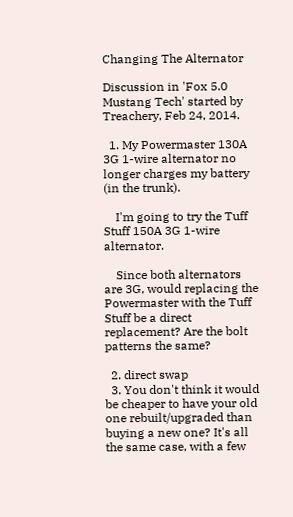Changing The Alternator

Discussion in 'Fox 5.0 Mustang Tech' started by Treachery, Feb 24, 2014.

  1. My Powermaster 130A 3G 1-wire alternator no longer charges my battery (in the trunk).

    I'm going to try the Tuff Stuff 150A 3G 1-wire alternator.

    Since both alternators are 3G, would replacing the Powermaster with the Tuff Stuff be a direct replacement? Are the bolt patterns the same?

  2. direct swap
  3. You don't think it would be cheaper to have your old one rebuilt/upgraded than buying a new one? It's all the same case, with a few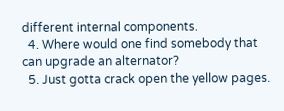different internal components.
  4. Where would one find somebody that can upgrade an alternator?
  5. Just gotta crack open the yellow pages.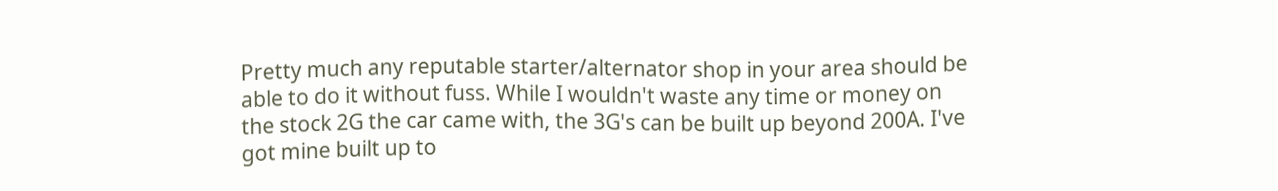Pretty much any reputable starter/alternator shop in your area should be able to do it without fuss. While I wouldn't waste any time or money on the stock 2G the car came with, the 3G's can be built up beyond 200A. I've got mine built up to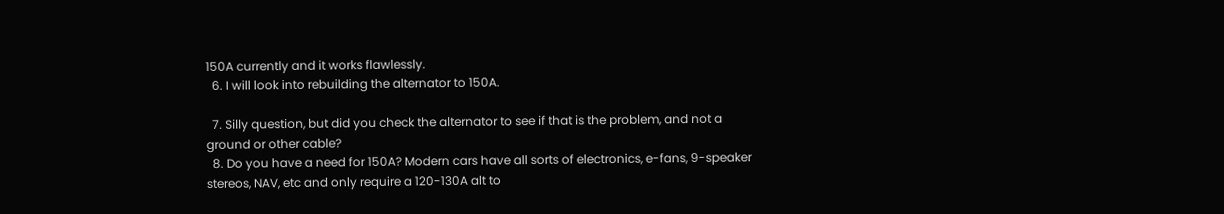150A currently and it works flawlessly.
  6. I will look into rebuilding the alternator to 150A.

  7. Silly question, but did you check the alternator to see if that is the problem, and not a ground or other cable?
  8. Do you have a need for 150A? Modern cars have all sorts of electronics, e-fans, 9-speaker stereos, NAV, etc and only require a 120-130A alt to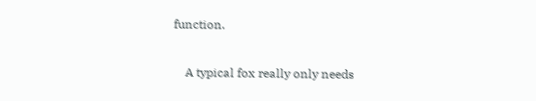function.

    A typical fox really only needs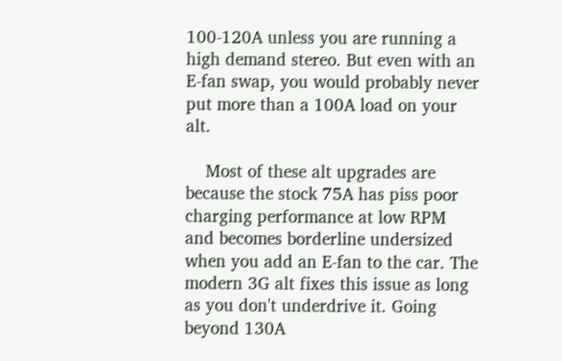100-120A unless you are running a high demand stereo. But even with an E-fan swap, you would probably never put more than a 100A load on your alt.

    Most of these alt upgrades are because the stock 75A has piss poor charging performance at low RPM and becomes borderline undersized when you add an E-fan to the car. The modern 3G alt fixes this issue as long as you don't underdrive it. Going beyond 130A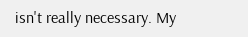isn't really necessary. My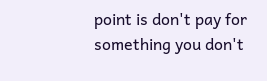point is don't pay for something you don't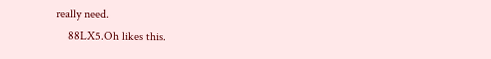really need.
    88LX5.Oh likes this.